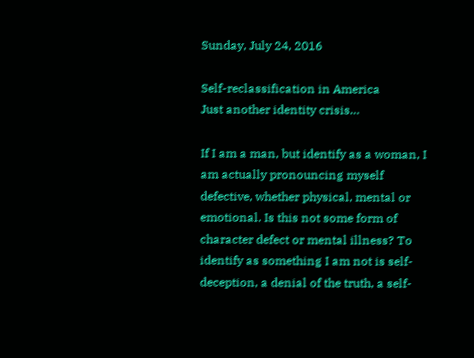Sunday, July 24, 2016

Self-reclassification in America
Just another identity crisis…

If I am a man, but identify as a woman, I am actually pronouncing myself defective, whether physical, mental or emotional. Is this not some form of character defect or mental illness? To identify as something I am not is self-deception, a denial of the truth, a self-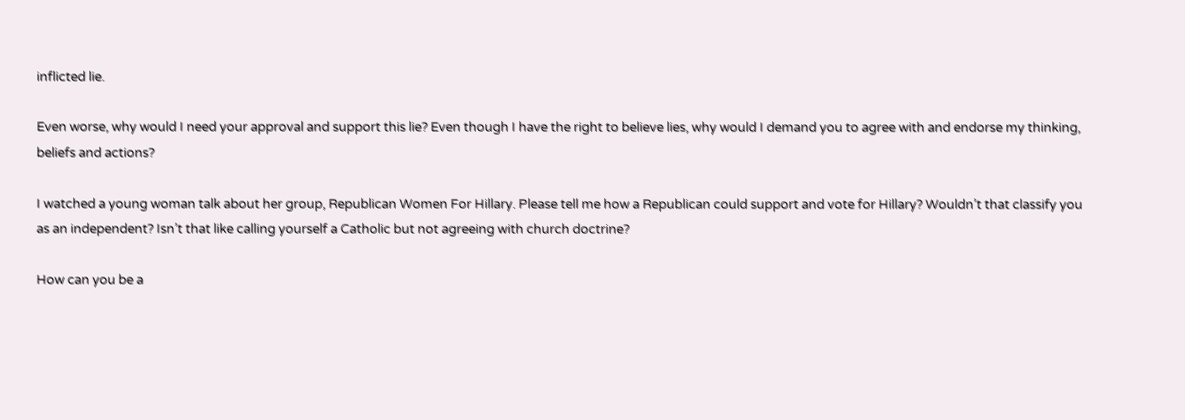inflicted lie.

Even worse, why would I need your approval and support this lie? Even though I have the right to believe lies, why would I demand you to agree with and endorse my thinking, beliefs and actions?

I watched a young woman talk about her group, Republican Women For Hillary. Please tell me how a Republican could support and vote for Hillary? Wouldn’t that classify you as an independent? Isn’t that like calling yourself a Catholic but not agreeing with church doctrine?

How can you be a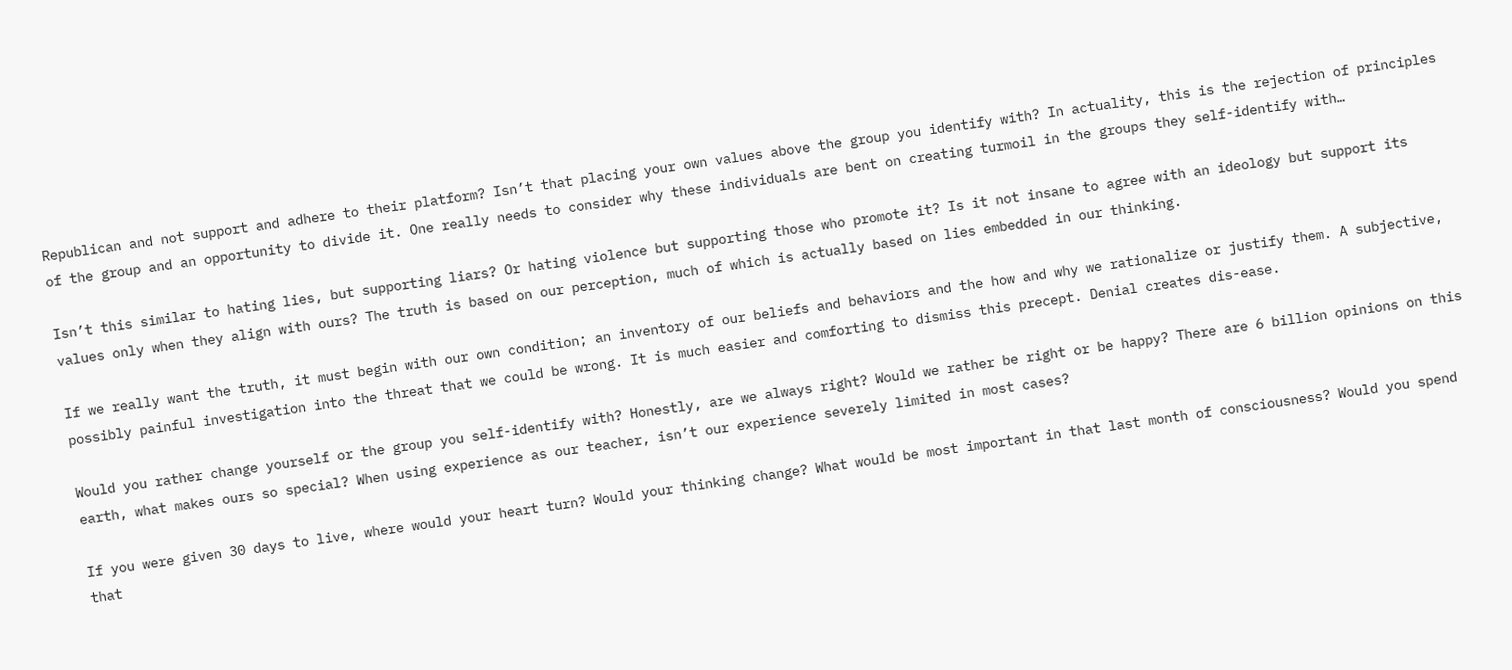Republican and not support and adhere to their platform? Isn’t that placing your own values above the group you identify with? In actuality, this is the rejection of principles of the group and an opportunity to divide it. One really needs to consider why these individuals are bent on creating turmoil in the groups they self-identify with…

Isn’t this similar to hating lies, but supporting liars? Or hating violence but supporting those who promote it? Is it not insane to agree with an ideology but support its values only when they align with ours? The truth is based on our perception, much of which is actually based on lies embedded in our thinking.

If we really want the truth, it must begin with our own condition; an inventory of our beliefs and behaviors and the how and why we rationalize or justify them. A subjective, possibly painful investigation into the threat that we could be wrong. It is much easier and comforting to dismiss this precept. Denial creates dis-ease.

Would you rather change yourself or the group you self-identify with? Honestly, are we always right? Would we rather be right or be happy? There are 6 billion opinions on this earth, what makes ours so special? When using experience as our teacher, isn’t our experience severely limited in most cases?

If you were given 30 days to live, where would your heart turn? Would your thinking change? What would be most important in that last month of consciousness? Would you spend that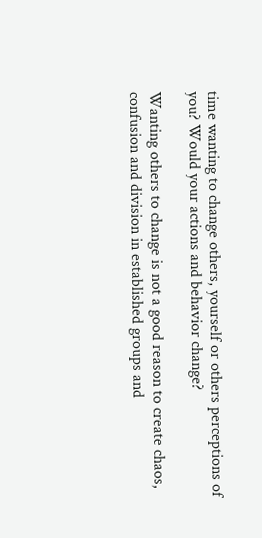time wanting to change others, yourself or others perceptions of you? Would your actions and behavior change?

Wanting others to change is not a good reason to create chaos, confusion and division in established groups and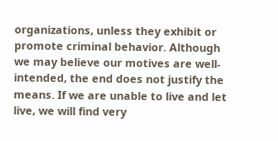organizations, unless they exhibit or promote criminal behavior. Although we may believe our motives are well-intended, the end does not justify the means. If we are unable to live and let live, we will find very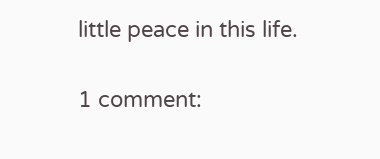little peace in this life.

1 comment: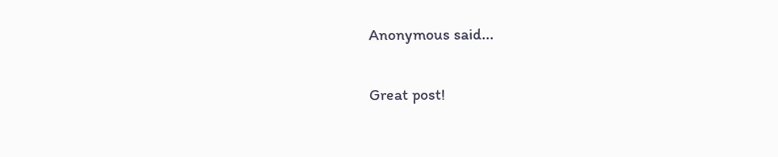Anonymous said...

Great post!